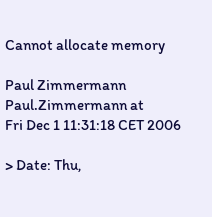Cannot allocate memory

Paul Zimmermann Paul.Zimmermann at
Fri Dec 1 11:31:18 CET 2006

> Date: Thu,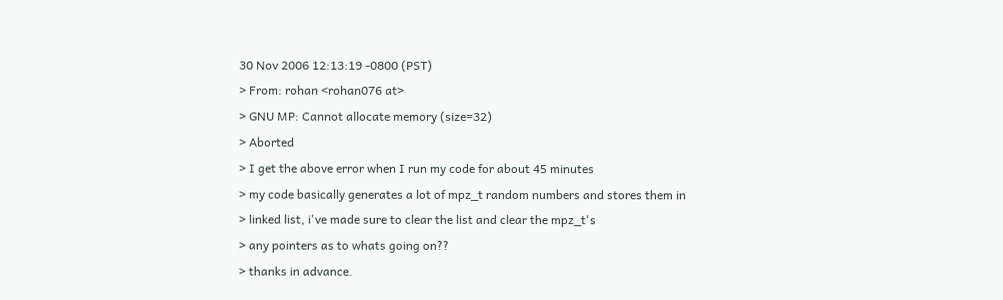30 Nov 2006 12:13:19 -0800 (PST)
> From: rohan <rohan076 at>
> GNU MP: Cannot allocate memory (size=32)
> Aborted
> I get the above error when I run my code for about 45 minutes
> my code basically generates a lot of mpz_t random numbers and stores them in
> linked list, i've made sure to clear the list and clear the mpz_t's
> any pointers as to whats going on??
> thanks in advance.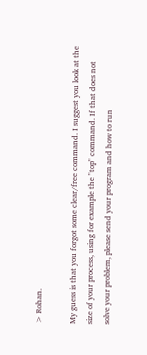> Rohan.

My guess is that you forgot some clear/free command. I suggest you look at the
size of your process, using for example the "top" command. If that does not
solve your problem, please send your program and how to run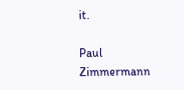it.

Paul Zimmermann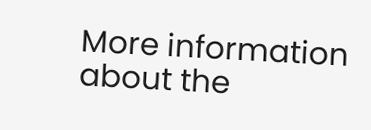More information about the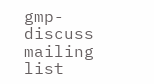gmp-discuss mailing list